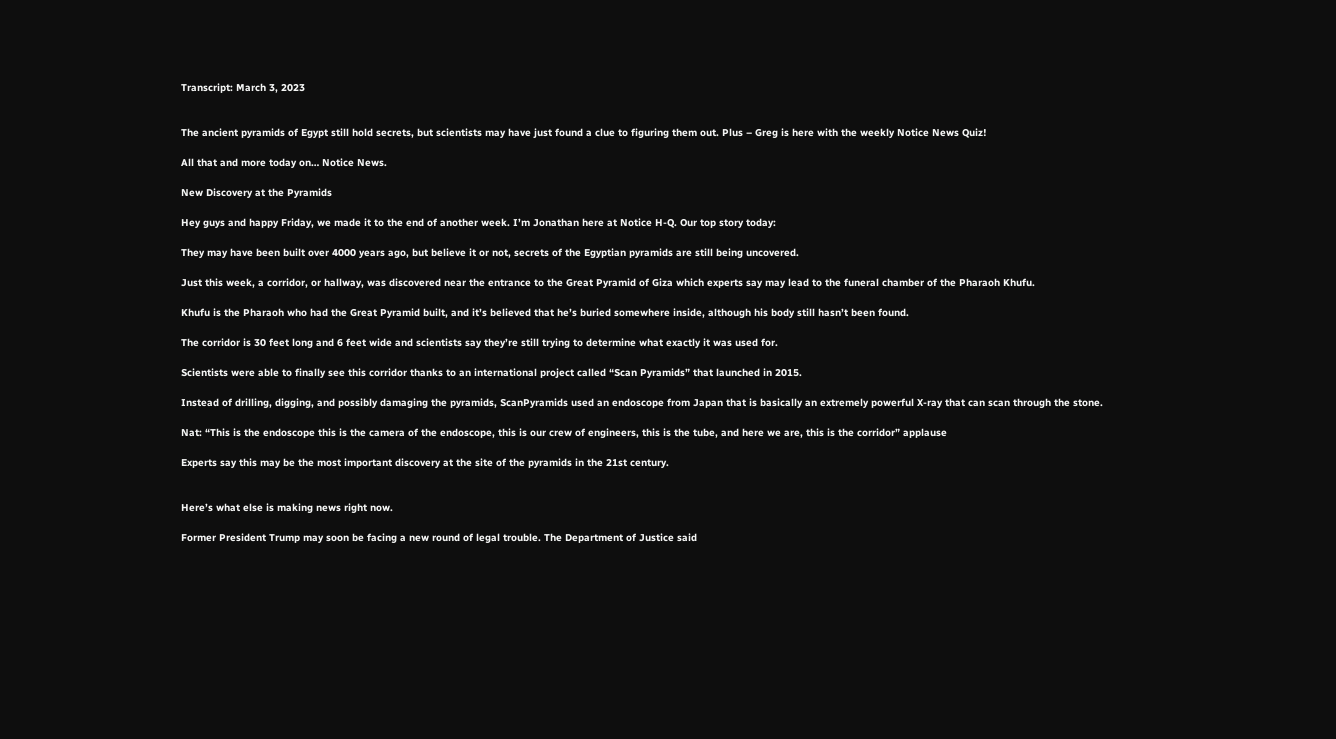Transcript: March 3, 2023


The ancient pyramids of Egypt still hold secrets, but scientists may have just found a clue to figuring them out. Plus – Greg is here with the weekly Notice News Quiz!

All that and more today on… Notice News.

New Discovery at the Pyramids

Hey guys and happy Friday, we made it to the end of another week. I’m Jonathan here at Notice H-Q. Our top story today:

They may have been built over 4000 years ago, but believe it or not, secrets of the Egyptian pyramids are still being uncovered.

Just this week, a corridor, or hallway, was discovered near the entrance to the Great Pyramid of Giza which experts say may lead to the funeral chamber of the Pharaoh Khufu.

Khufu is the Pharaoh who had the Great Pyramid built, and it’s believed that he’s buried somewhere inside, although his body still hasn’t been found.

The corridor is 30 feet long and 6 feet wide and scientists say they’re still trying to determine what exactly it was used for.

Scientists were able to finally see this corridor thanks to an international project called “Scan Pyramids” that launched in 2015.

Instead of drilling, digging, and possibly damaging the pyramids, ScanPyramids used an endoscope from Japan that is basically an extremely powerful X-ray that can scan through the stone.

Nat: “This is the endoscope this is the camera of the endoscope, this is our crew of engineers, this is the tube, and here we are, this is the corridor” applause

Experts say this may be the most important discovery at the site of the pyramids in the 21st century.


Here’s what else is making news right now.

Former President Trump may soon be facing a new round of legal trouble. The Department of Justice said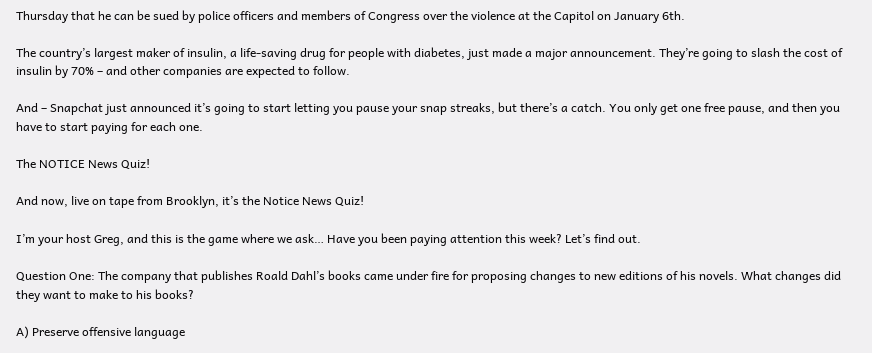Thursday that he can be sued by police officers and members of Congress over the violence at the Capitol on January 6th.

The country’s largest maker of insulin, a life-saving drug for people with diabetes, just made a major announcement. They’re going to slash the cost of insulin by 70% – and other companies are expected to follow.

And – Snapchat just announced it’s going to start letting you pause your snap streaks, but there’s a catch. You only get one free pause, and then you have to start paying for each one.

The NOTICE News Quiz!

And now, live on tape from Brooklyn, it’s the Notice News Quiz!

I’m your host Greg, and this is the game where we ask… Have you been paying attention this week? Let’s find out.

Question One: The company that publishes Roald Dahl’s books came under fire for proposing changes to new editions of his novels. What changes did they want to make to his books?

A) Preserve offensive language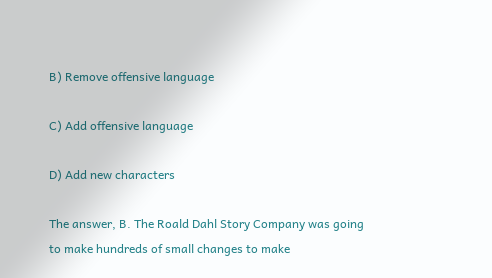B) Remove offensive language

C) Add offensive language

D) Add new characters

The answer, B. The Roald Dahl Story Company was going to make hundreds of small changes to make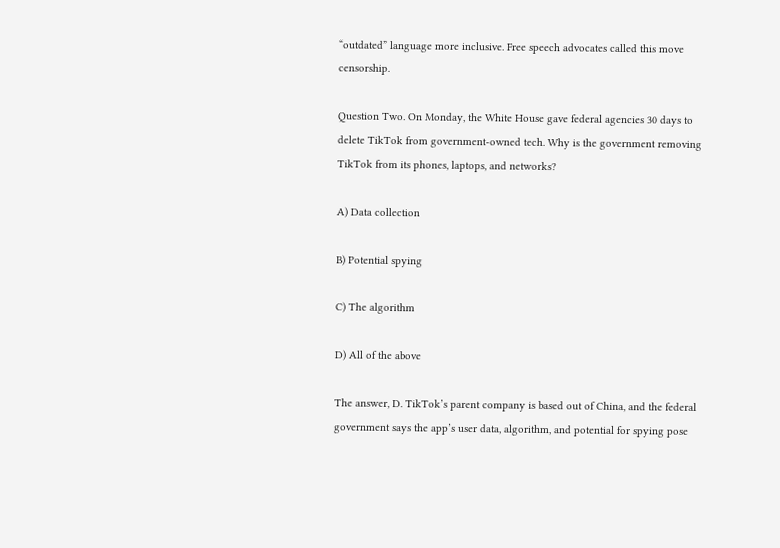“outdated” language more inclusive. Free speech advocates called this move censorship.

Question Two. On Monday, the White House gave federal agencies 30 days to delete TikTok from government-owned tech. Why is the government removing TikTok from its phones, laptops, and networks?

A) Data collection

B) Potential spying

C) The algorithm

D) All of the above

The answer, D. TikTok’s parent company is based out of China, and the federal government says the app’s user data, algorithm, and potential for spying pose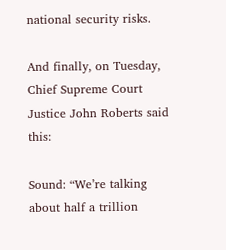national security risks.

And finally, on Tuesday, Chief Supreme Court Justice John Roberts said this:

Sound: “We’re talking about half a trillion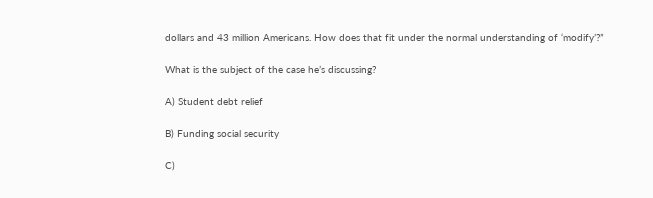dollars and 43 million Americans. How does that fit under the normal understanding of ‘modify’?”

What is the subject of the case he’s discussing?

A) Student debt relief

B) Funding social security

C)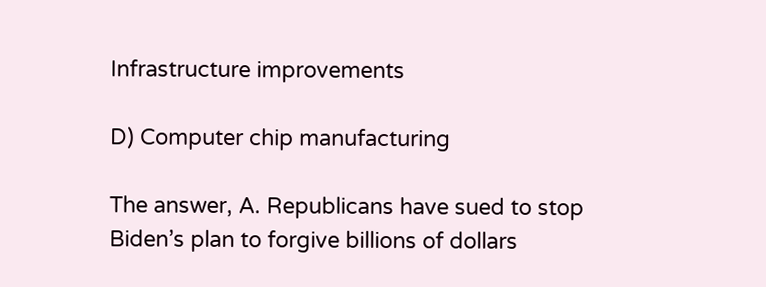Infrastructure improvements

D) Computer chip manufacturing

The answer, A. Republicans have sued to stop Biden’s plan to forgive billions of dollars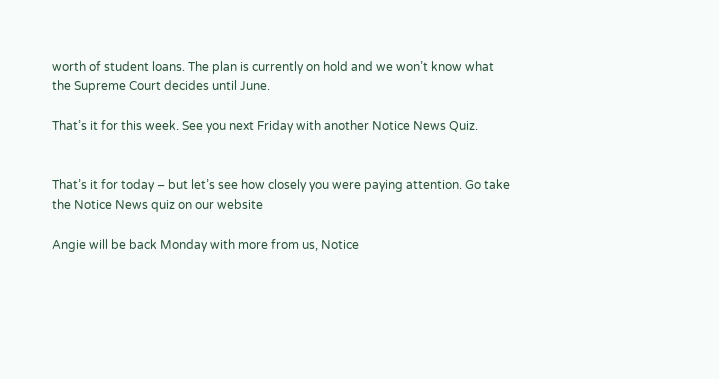worth of student loans. The plan is currently on hold and we won’t know what the Supreme Court decides until June.

That’s it for this week. See you next Friday with another Notice News Quiz.


That’s it for today – but let’s see how closely you were paying attention. Go take the Notice News quiz on our website

Angie will be back Monday with more from us, Notice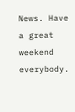News. Have a great weekend everybody.